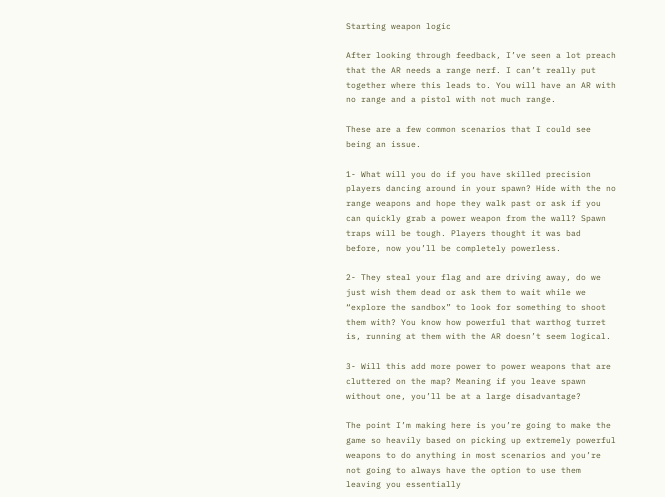Starting weapon logic

After looking through feedback, I’ve seen a lot preach that the AR needs a range nerf. I can’t really put together where this leads to. You will have an AR with no range and a pistol with not much range.

These are a few common scenarios that I could see being an issue.

1- What will you do if you have skilled precision players dancing around in your spawn? Hide with the no range weapons and hope they walk past or ask if you can quickly grab a power weapon from the wall? Spawn traps will be tough. Players thought it was bad before, now you’ll be completely powerless.

2- They steal your flag and are driving away, do we just wish them dead or ask them to wait while we “explore the sandbox” to look for something to shoot them with? You know how powerful that warthog turret is, running at them with the AR doesn’t seem logical.

3- Will this add more power to power weapons that are cluttered on the map? Meaning if you leave spawn without one, you’ll be at a large disadvantage?

The point I’m making here is you’re going to make the game so heavily based on picking up extremely powerful weapons to do anything in most scenarios and you’re not going to always have the option to use them leaving you essentially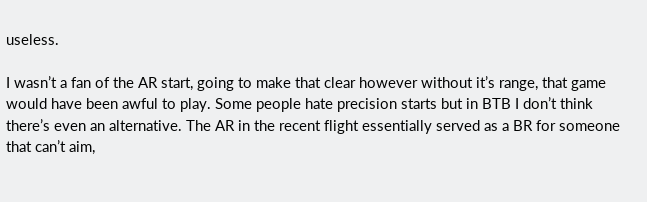useless.

I wasn’t a fan of the AR start, going to make that clear however without it’s range, that game would have been awful to play. Some people hate precision starts but in BTB I don’t think there’s even an alternative. The AR in the recent flight essentially served as a BR for someone that can’t aim,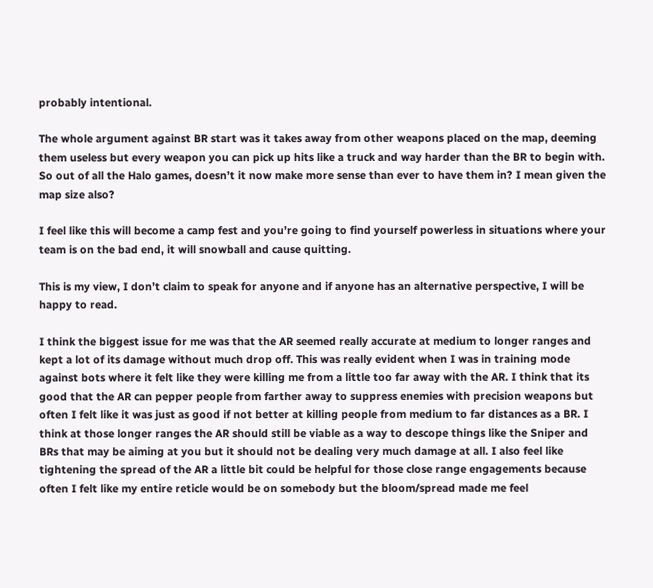probably intentional.

The whole argument against BR start was it takes away from other weapons placed on the map, deeming them useless but every weapon you can pick up hits like a truck and way harder than the BR to begin with. So out of all the Halo games, doesn’t it now make more sense than ever to have them in? I mean given the map size also?

I feel like this will become a camp fest and you’re going to find yourself powerless in situations where your team is on the bad end, it will snowball and cause quitting.

This is my view, I don’t claim to speak for anyone and if anyone has an alternative perspective, I will be happy to read.

I think the biggest issue for me was that the AR seemed really accurate at medium to longer ranges and kept a lot of its damage without much drop off. This was really evident when I was in training mode against bots where it felt like they were killing me from a little too far away with the AR. I think that its good that the AR can pepper people from farther away to suppress enemies with precision weapons but often I felt like it was just as good if not better at killing people from medium to far distances as a BR. I think at those longer ranges the AR should still be viable as a way to descope things like the Sniper and BRs that may be aiming at you but it should not be dealing very much damage at all. I also feel like tightening the spread of the AR a little bit could be helpful for those close range engagements because often I felt like my entire reticle would be on somebody but the bloom/spread made me feel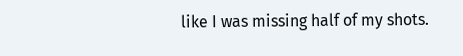like I was missing half of my shots.